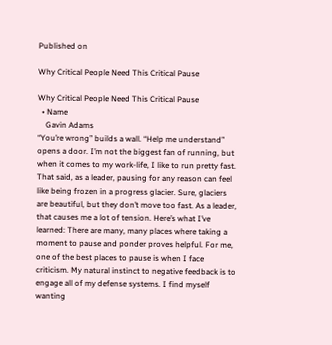Published on

Why Critical People Need This Critical Pause

Why Critical People Need This Critical Pause
  • Name
    Gavin Adams
“You’re wrong” builds a wall. “Help me understand” opens a door. I’m not the biggest fan of running, but when it comes to my work-life, I like to run pretty fast. That said, as a leader, pausing for any reason can feel like being frozen in a progress glacier. Sure, glaciers are beautiful, but they don’t move too fast. As a leader, that causes me a lot of tension. Here’s what I’ve learned: There are many, many places where taking a moment to pause and ponder proves helpful. For me, one of the best places to pause is when I face criticism. My natural instinct to negative feedback is to engage all of my defense systems. I find myself wanting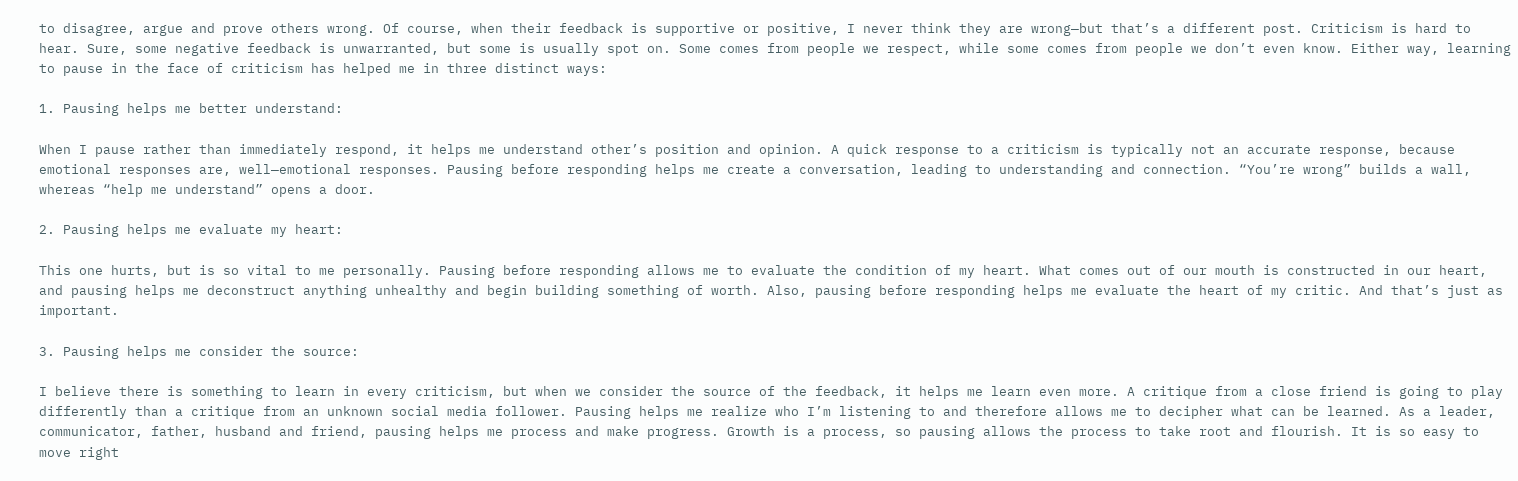to disagree, argue and prove others wrong. Of course, when their feedback is supportive or positive, I never think they are wrong—but that’s a different post. Criticism is hard to hear. Sure, some negative feedback is unwarranted, but some is usually spot on. Some comes from people we respect, while some comes from people we don’t even know. Either way, learning to pause in the face of criticism has helped me in three distinct ways:

1. Pausing helps me better understand:

When I pause rather than immediately respond, it helps me understand other’s position and opinion. A quick response to a criticism is typically not an accurate response, because emotional responses are, well—emotional responses. Pausing before responding helps me create a conversation, leading to understanding and connection. “You’re wrong” builds a wall, whereas “help me understand” opens a door.

2. Pausing helps me evaluate my heart:

This one hurts, but is so vital to me personally. Pausing before responding allows me to evaluate the condition of my heart. What comes out of our mouth is constructed in our heart, and pausing helps me deconstruct anything unhealthy and begin building something of worth. Also, pausing before responding helps me evaluate the heart of my critic. And that’s just as important.

3. Pausing helps me consider the source:

I believe there is something to learn in every criticism, but when we consider the source of the feedback, it helps me learn even more. A critique from a close friend is going to play differently than a critique from an unknown social media follower. Pausing helps me realize who I’m listening to and therefore allows me to decipher what can be learned. As a leader, communicator, father, husband and friend, pausing helps me process and make progress. Growth is a process, so pausing allows the process to take root and flourish. It is so easy to move right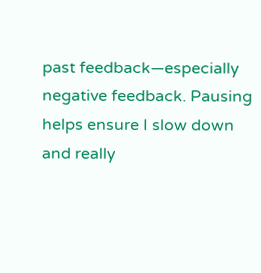past feedback—especially negative feedback. Pausing helps ensure I slow down and really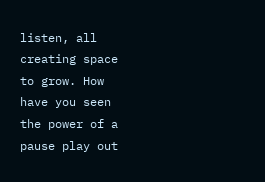listen, all creating space to grow. How have you seen the power of a pause play out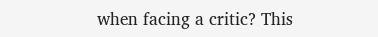when facing a critic? This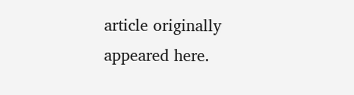article originally appeared here.